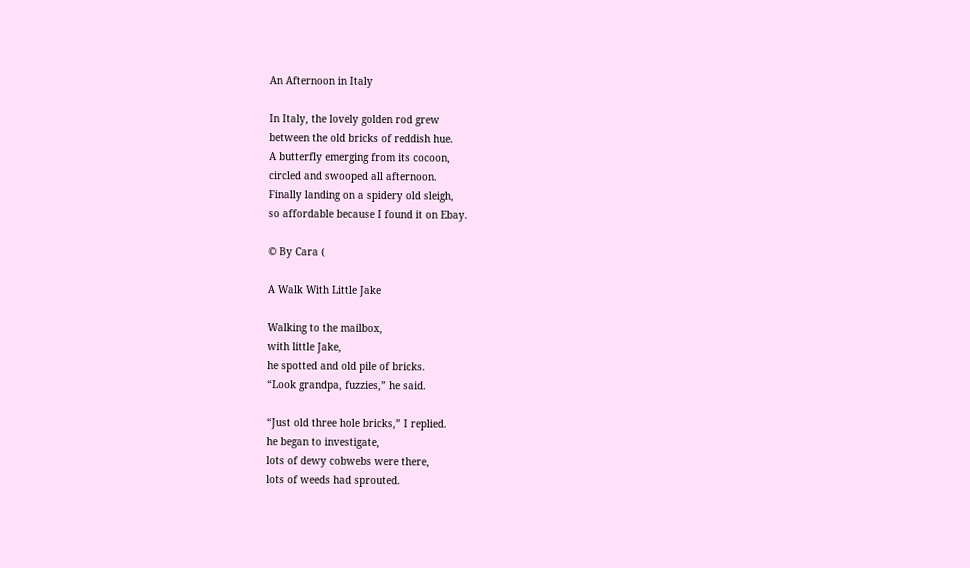An Afternoon in Italy

In Italy, the lovely golden rod grew
between the old bricks of reddish hue.
A butterfly emerging from its cocoon,
circled and swooped all afternoon.
Finally landing on a spidery old sleigh,
so affordable because I found it on Ebay.

© By Cara (

A Walk With Little Jake

Walking to the mailbox,
with little Jake,
he spotted and old pile of bricks.
“Look grandpa, fuzzies,” he said.

“Just old three hole bricks,” I replied.
he began to investigate,
lots of dewy cobwebs were there,
lots of weeds had sprouted.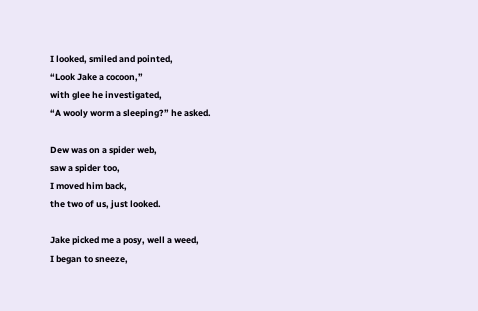I looked, smiled and pointed,
“Look Jake a cocoon,”
with glee he investigated,
“A wooly worm a sleeping?” he asked.

Dew was on a spider web,
saw a spider too,
I moved him back,
the two of us, just looked.

Jake picked me a posy, well a weed,
I began to sneeze,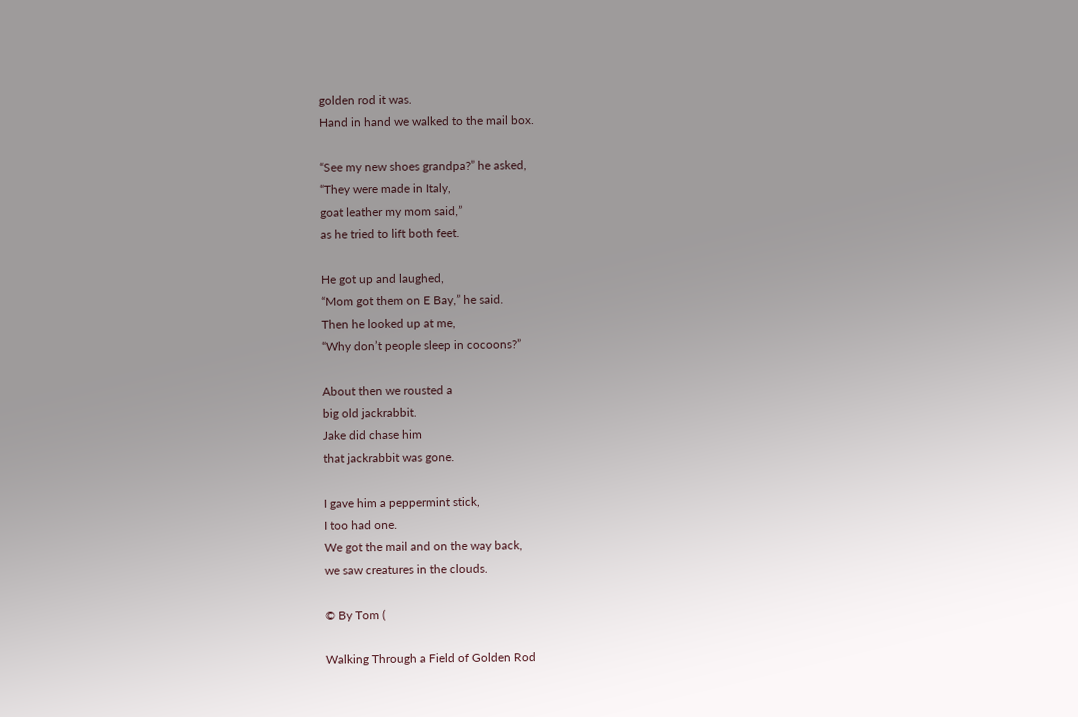golden rod it was.
Hand in hand we walked to the mail box.

“See my new shoes grandpa?” he asked,
“They were made in Italy,
goat leather my mom said,”
as he tried to lift both feet.

He got up and laughed,
“Mom got them on E Bay,” he said.
Then he looked up at me,
“Why don’t people sleep in cocoons?”

About then we rousted a
big old jackrabbit.
Jake did chase him
that jackrabbit was gone.

I gave him a peppermint stick,
I too had one.
We got the mail and on the way back,
we saw creatures in the clouds.

© By Tom (

Walking Through a Field of Golden Rod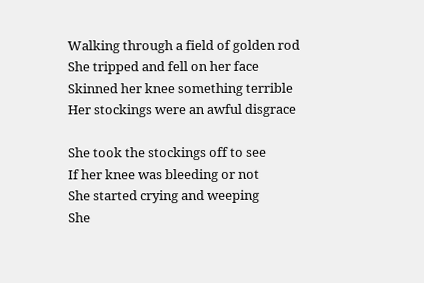Walking through a field of golden rod
She tripped and fell on her face
Skinned her knee something terrible
Her stockings were an awful disgrace

She took the stockings off to see
If her knee was bleeding or not
She started crying and weeping
She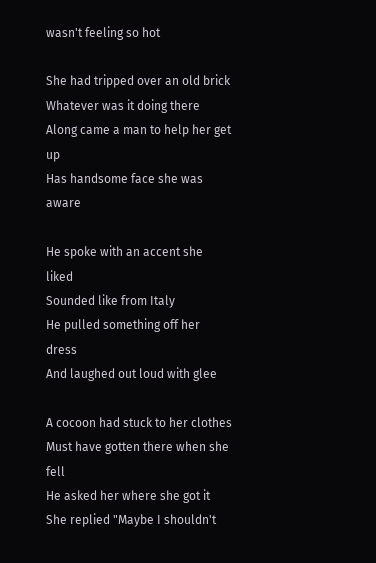wasn't feeling so hot

She had tripped over an old brick
Whatever was it doing there
Along came a man to help her get up
Has handsome face she was aware

He spoke with an accent she liked
Sounded like from Italy
He pulled something off her dress
And laughed out loud with glee

A cocoon had stuck to her clothes
Must have gotten there when she fell
He asked her where she got it
She replied "Maybe I shouldn't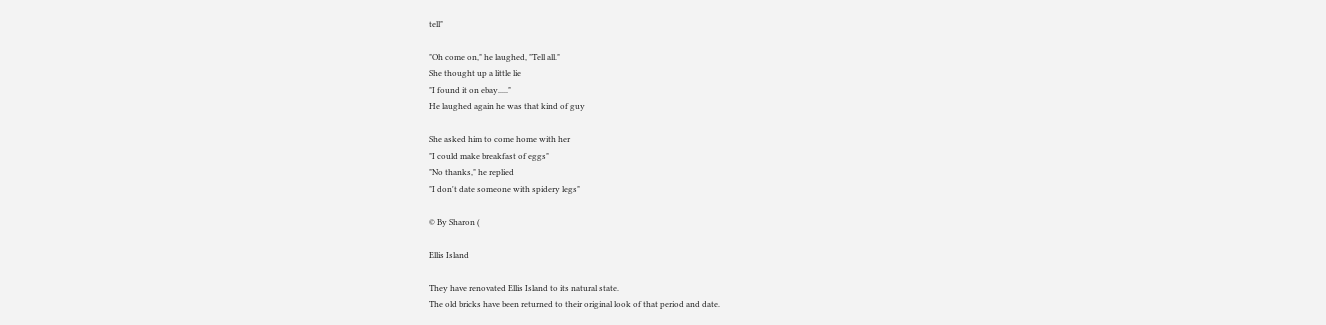tell"

"Oh come on," he laughed, "Tell all."
She thought up a little lie
"I found it on ebay....."
He laughed again he was that kind of guy

She asked him to come home with her
"I could make breakfast of eggs"
"No thanks," he replied
"I don't date someone with spidery legs"

© By Sharon (

Ellis Island

They have renovated Ellis Island to its natural state.
The old bricks have been returned to their original look of that period and date.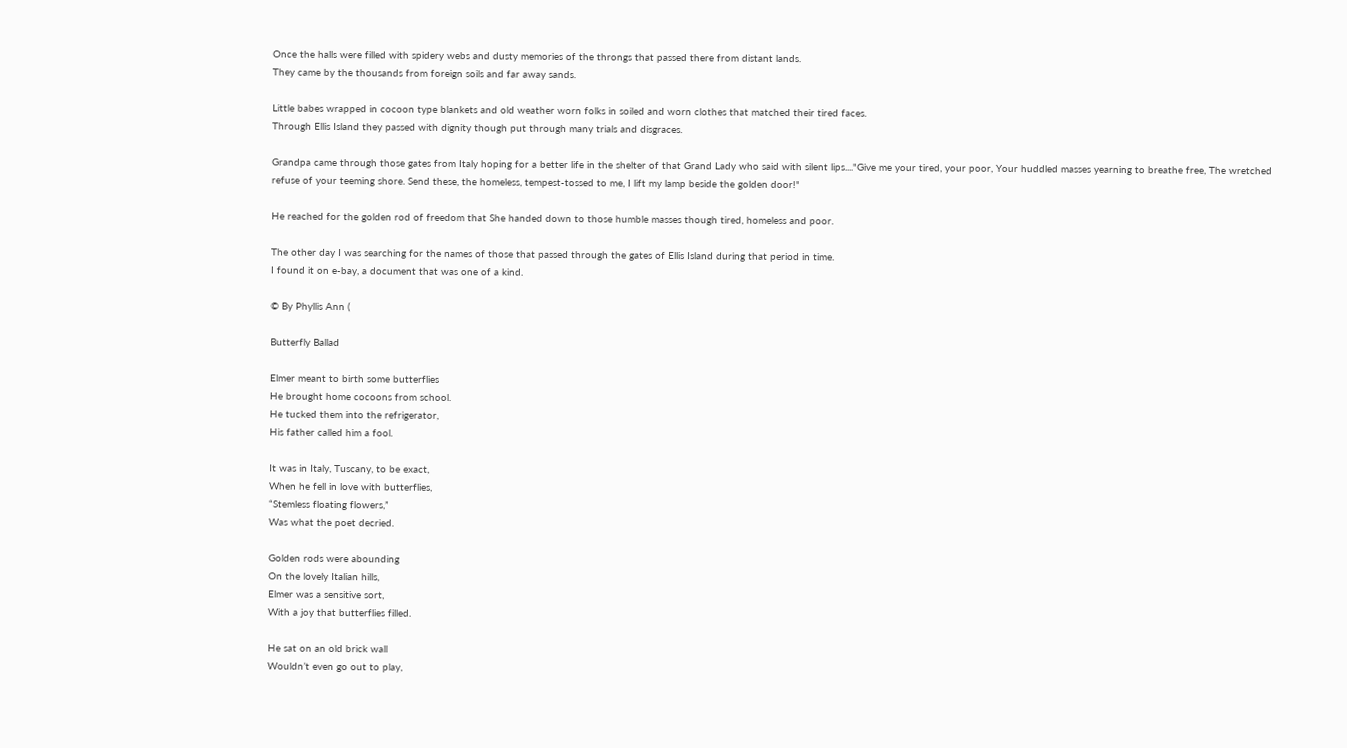Once the halls were filled with spidery webs and dusty memories of the throngs that passed there from distant lands.
They came by the thousands from foreign soils and far away sands.

Little babes wrapped in cocoon type blankets and old weather worn folks in soiled and worn clothes that matched their tired faces.
Through Ellis Island they passed with dignity though put through many trials and disgraces.

Grandpa came through those gates from Italy hoping for a better life in the shelter of that Grand Lady who said with silent lips...."Give me your tired, your poor, Your huddled masses yearning to breathe free, The wretched refuse of your teeming shore. Send these, the homeless, tempest-tossed to me, I lift my lamp beside the golden door!"

He reached for the golden rod of freedom that She handed down to those humble masses though tired, homeless and poor.

The other day I was searching for the names of those that passed through the gates of Ellis Island during that period in time.
I found it on e-bay, a document that was one of a kind.

© By Phyllis Ann (

Butterfly Ballad

Elmer meant to birth some butterflies
He brought home cocoons from school.
He tucked them into the refrigerator,
His father called him a fool.

It was in Italy, Tuscany, to be exact,
When he fell in love with butterflies,
“Stemless floating flowers,”
Was what the poet decried.

Golden rods were abounding
On the lovely Italian hills,
Elmer was a sensitive sort,
With a joy that butterflies filled.

He sat on an old brick wall
Wouldn’t even go out to play,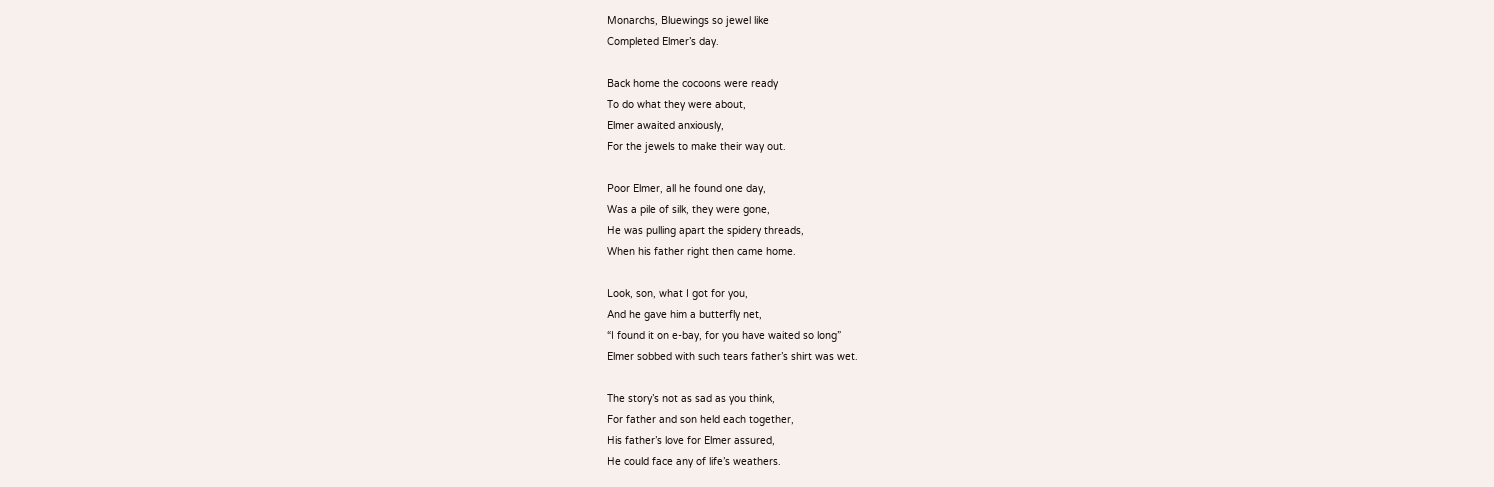Monarchs, Bluewings so jewel like
Completed Elmer’s day.

Back home the cocoons were ready
To do what they were about,
Elmer awaited anxiously,
For the jewels to make their way out.

Poor Elmer, all he found one day,
Was a pile of silk, they were gone,
He was pulling apart the spidery threads,
When his father right then came home.

Look, son, what I got for you,
And he gave him a butterfly net,
“I found it on e-bay, for you have waited so long”
Elmer sobbed with such tears father’s shirt was wet.

The story’s not as sad as you think,
For father and son held each together,
His father’s love for Elmer assured,
He could face any of life’s weathers.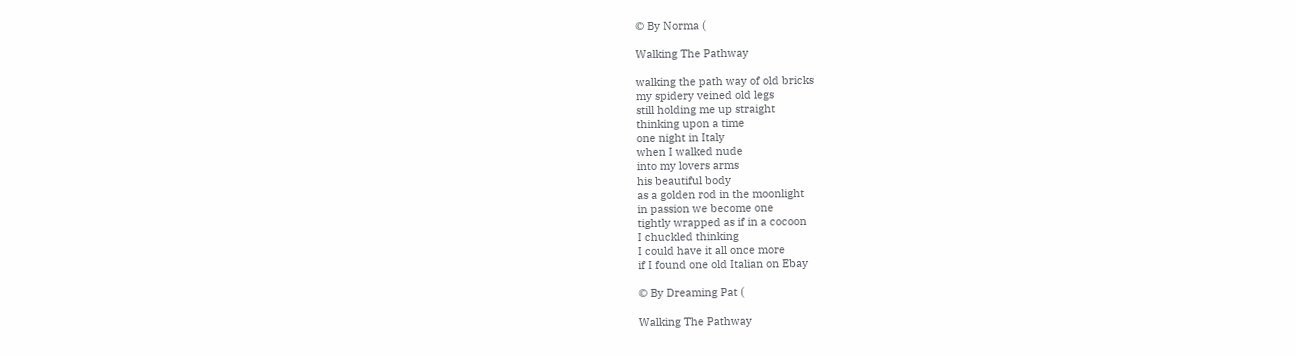© By Norma (

Walking The Pathway

walking the path way of old bricks
my spidery veined old legs
still holding me up straight
thinking upon a time
one night in Italy
when I walked nude
into my lovers arms
his beautiful body
as a golden rod in the moonlight
in passion we become one
tightly wrapped as if in a cocoon
I chuckled thinking
I could have it all once more
if I found one old Italian on Ebay

© By Dreaming Pat (

Walking The Pathway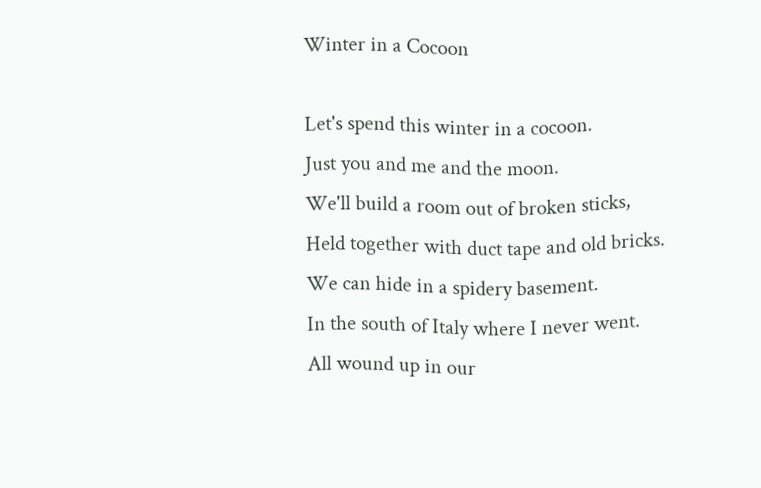Winter in a Cocoon

Let's spend this winter in a cocoon.
Just you and me and the moon.
We'll build a room out of broken sticks,
Held together with duct tape and old bricks.
We can hide in a spidery basement.
In the south of Italy where I never went.
All wound up in our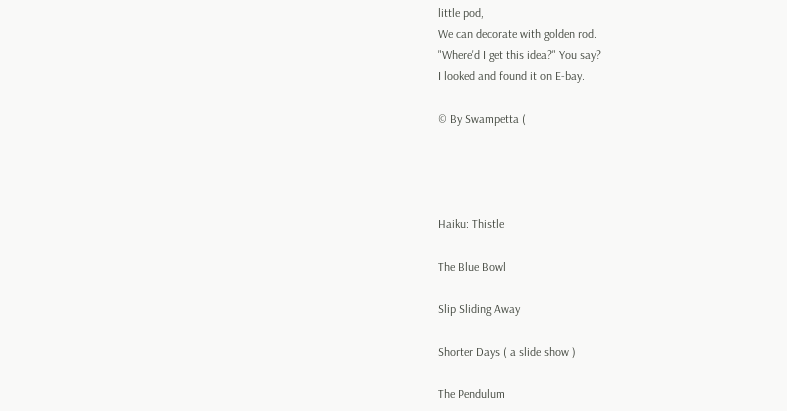little pod,
We can decorate with golden rod.
"Where'd I get this idea?" You say?
I looked and found it on E-bay.

© By Swampetta (




Haiku: Thistle

The Blue Bowl

Slip Sliding Away

Shorter Days ( a slide show )

The Pendulum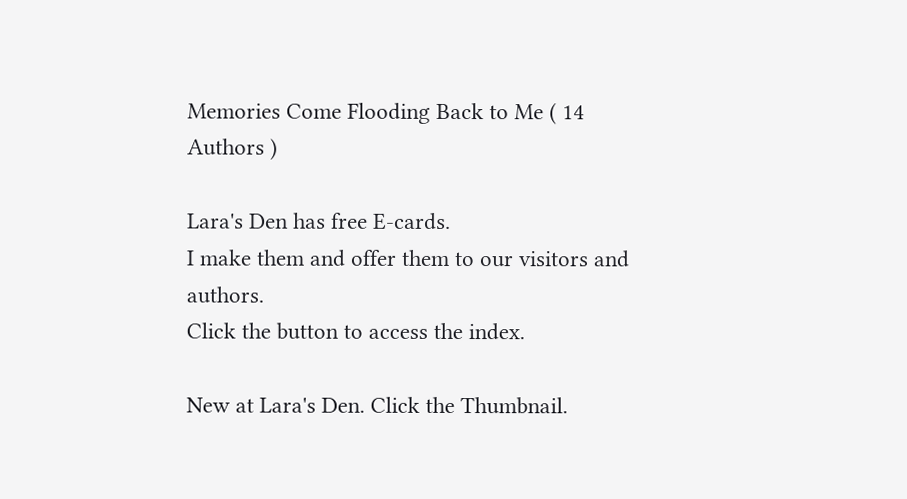Memories Come Flooding Back to Me ( 14 Authors )

Lara's Den has free E-cards.
I make them and offer them to our visitors and authors.
Click the button to access the index.

New at Lara's Den. Click the Thumbnail.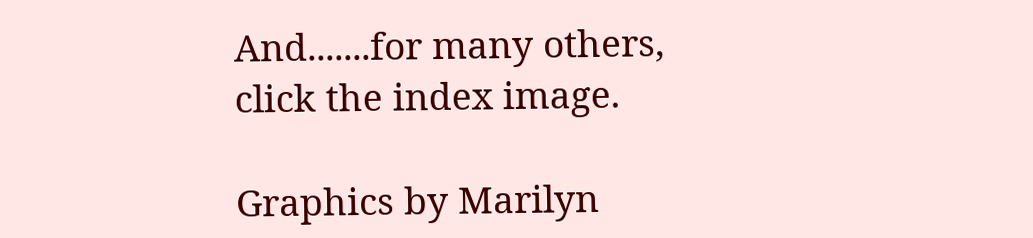And.......for many others, click the index image.

Graphics by Marilyn